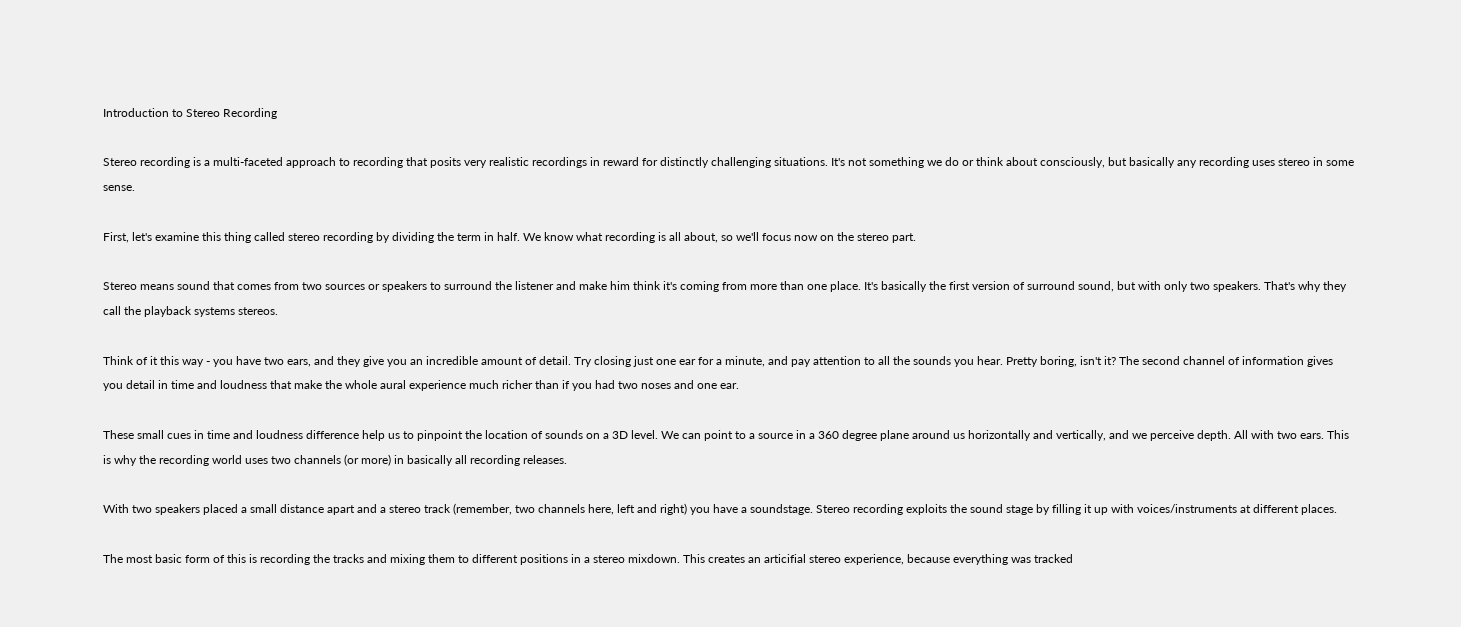Introduction to Stereo Recording

Stereo recording is a multi-faceted approach to recording that posits very realistic recordings in reward for distinctly challenging situations. It's not something we do or think about consciously, but basically any recording uses stereo in some sense.

First, let's examine this thing called stereo recording by dividing the term in half. We know what recording is all about, so we'll focus now on the stereo part.

Stereo means sound that comes from two sources or speakers to surround the listener and make him think it's coming from more than one place. It's basically the first version of surround sound, but with only two speakers. That's why they call the playback systems stereos.

Think of it this way - you have two ears, and they give you an incredible amount of detail. Try closing just one ear for a minute, and pay attention to all the sounds you hear. Pretty boring, isn't it? The second channel of information gives you detail in time and loudness that make the whole aural experience much richer than if you had two noses and one ear.

These small cues in time and loudness difference help us to pinpoint the location of sounds on a 3D level. We can point to a source in a 360 degree plane around us horizontally and vertically, and we perceive depth. All with two ears. This is why the recording world uses two channels (or more) in basically all recording releases.

With two speakers placed a small distance apart and a stereo track (remember, two channels here, left and right) you have a soundstage. Stereo recording exploits the sound stage by filling it up with voices/instruments at different places.

The most basic form of this is recording the tracks and mixing them to different positions in a stereo mixdown. This creates an articifial stereo experience, because everything was tracked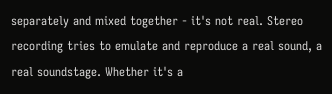separately and mixed together - it's not real. Stereo recording tries to emulate and reproduce a real sound, a real soundstage. Whether it's a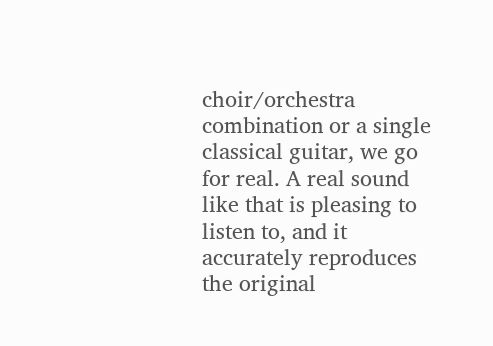choir/orchestra combination or a single classical guitar, we go for real. A real sound like that is pleasing to listen to, and it accurately reproduces the original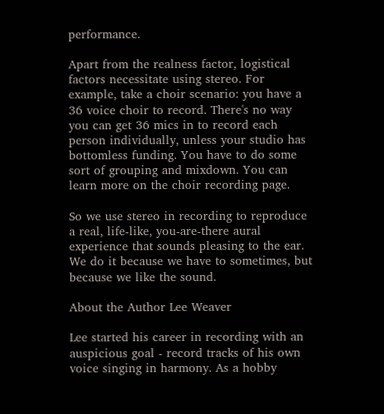performance.

Apart from the realness factor, logistical factors necessitate using stereo. For example, take a choir scenario: you have a 36 voice choir to record. There's no way you can get 36 mics in to record each person individually, unless your studio has bottomless funding. You have to do some sort of grouping and mixdown. You can learn more on the choir recording page.

So we use stereo in recording to reproduce a real, life-like, you-are-there aural experience that sounds pleasing to the ear. We do it because we have to sometimes, but because we like the sound.

About the Author Lee Weaver

Lee started his career in recording with an auspicious goal - record tracks of his own voice singing in harmony. As a hobby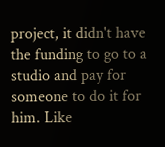project, it didn't have the funding to go to a studio and pay for someone to do it for him. Like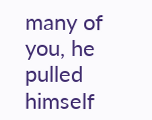many of you, he pulled himself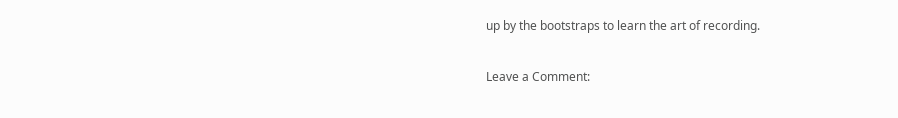up by the bootstraps to learn the art of recording.

Leave a Comment: